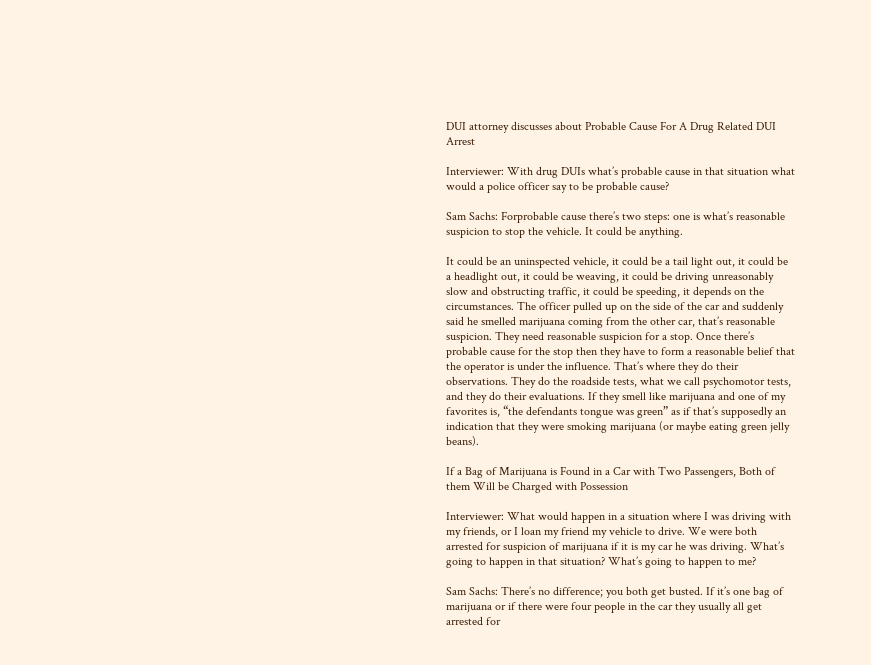DUI attorney discusses about Probable Cause For A Drug Related DUI Arrest

Interviewer: With drug DUIs what’s probable cause in that situation what would a police officer say to be probable cause?

Sam Sachs: Forprobable cause there’s two steps: one is what’s reasonable suspicion to stop the vehicle. It could be anything.

It could be an uninspected vehicle, it could be a tail light out, it could be a headlight out, it could be weaving, it could be driving unreasonably slow and obstructing traffic, it could be speeding, it depends on the circumstances. The officer pulled up on the side of the car and suddenly said he smelled marijuana coming from the other car, that’s reasonable suspicion. They need reasonable suspicion for a stop. Once there’s probable cause for the stop then they have to form a reasonable belief that the operator is under the influence. That’s where they do their observations. They do the roadside tests, what we call psychomotor tests, and they do their evaluations. If they smell like marijuana and one of my favorites is, “the defendants tongue was green” as if that’s supposedly an indication that they were smoking marijuana (or maybe eating green jelly beans).

If a Bag of Marijuana is Found in a Car with Two Passengers, Both of them Will be Charged with Possession

Interviewer: What would happen in a situation where I was driving with my friends, or I loan my friend my vehicle to drive. We were both arrested for suspicion of marijuana if it is my car he was driving. What’s going to happen in that situation? What’s going to happen to me?

Sam Sachs: There’s no difference; you both get busted. If it’s one bag of marijuana or if there were four people in the car they usually all get arrested for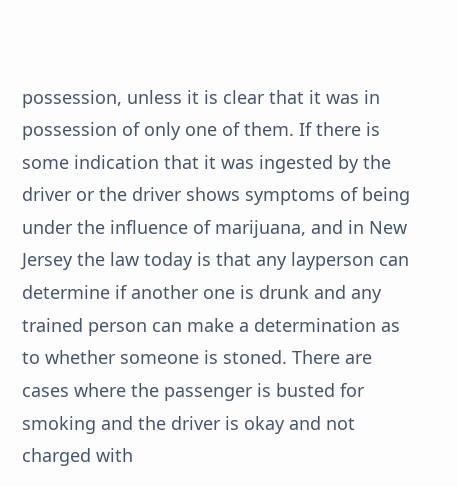possession, unless it is clear that it was in possession of only one of them. If there is some indication that it was ingested by the driver or the driver shows symptoms of being under the influence of marijuana, and in New Jersey the law today is that any layperson can determine if another one is drunk and any trained person can make a determination as to whether someone is stoned. There are cases where the passenger is busted for smoking and the driver is okay and not charged with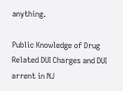anything.

Public Knowledge of Drug Related DUI Charges and DUI arrent in NJ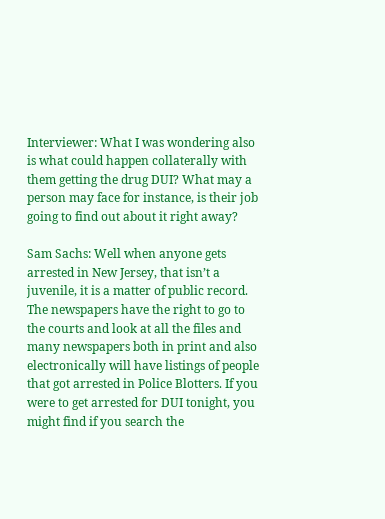Interviewer: What I was wondering also is what could happen collaterally with them getting the drug DUI? What may a person may face for instance, is their job going to find out about it right away?

Sam Sachs: Well when anyone gets arrested in New Jersey, that isn’t a juvenile, it is a matter of public record. The newspapers have the right to go to the courts and look at all the files and many newspapers both in print and also electronically will have listings of people that got arrested in Police Blotters. If you were to get arrested for DUI tonight, you might find if you search the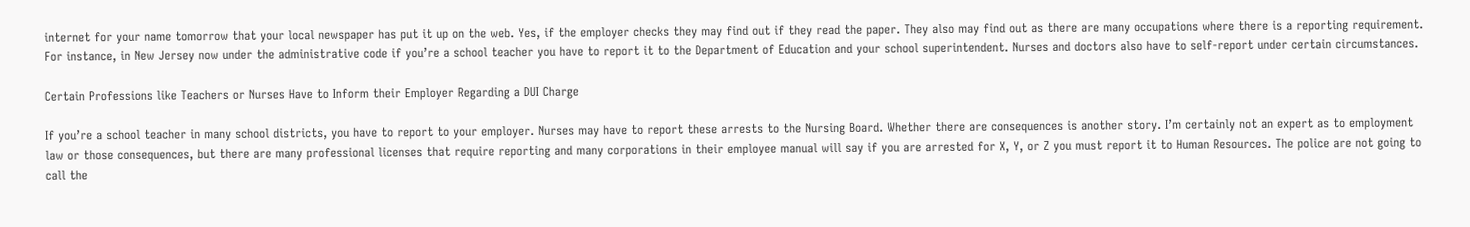internet for your name tomorrow that your local newspaper has put it up on the web. Yes, if the employer checks they may find out if they read the paper. They also may find out as there are many occupations where there is a reporting requirement. For instance, in New Jersey now under the administrative code if you’re a school teacher you have to report it to the Department of Education and your school superintendent. Nurses and doctors also have to self-report under certain circumstances.

Certain Professions like Teachers or Nurses Have to Inform their Employer Regarding a DUI Charge

If you’re a school teacher in many school districts, you have to report to your employer. Nurses may have to report these arrests to the Nursing Board. Whether there are consequences is another story. I’m certainly not an expert as to employment law or those consequences, but there are many professional licenses that require reporting and many corporations in their employee manual will say if you are arrested for X, Y, or Z you must report it to Human Resources. The police are not going to call the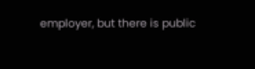employer, but there is public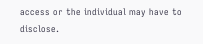access or the individual may have to disclose.